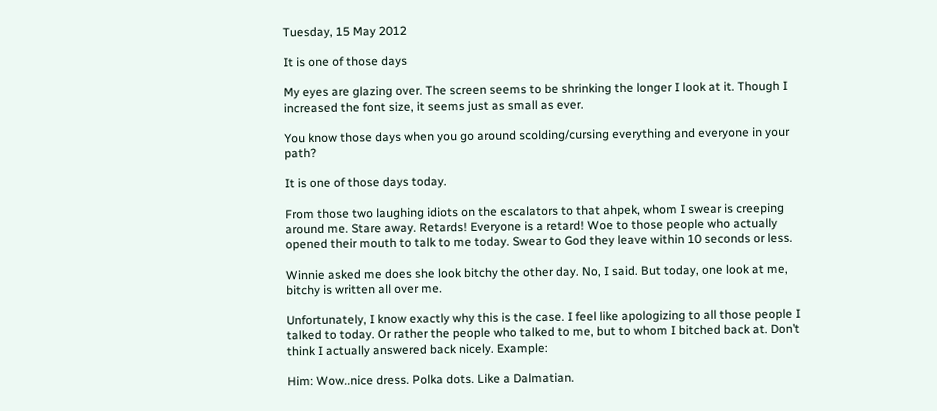Tuesday, 15 May 2012

It is one of those days

My eyes are glazing over. The screen seems to be shrinking the longer I look at it. Though I increased the font size, it seems just as small as ever.

You know those days when you go around scolding/cursing everything and everyone in your path?

It is one of those days today.

From those two laughing idiots on the escalators to that ahpek, whom I swear is creeping around me. Stare away. Retards! Everyone is a retard! Woe to those people who actually opened their mouth to talk to me today. Swear to God they leave within 10 seconds or less.

Winnie asked me does she look bitchy the other day. No, I said. But today, one look at me, bitchy is written all over me.

Unfortunately, I know exactly why this is the case. I feel like apologizing to all those people I talked to today. Or rather the people who talked to me, but to whom I bitched back at. Don’t think I actually answered back nicely. Example:

Him: Wow..nice dress. Polka dots. Like a Dalmatian.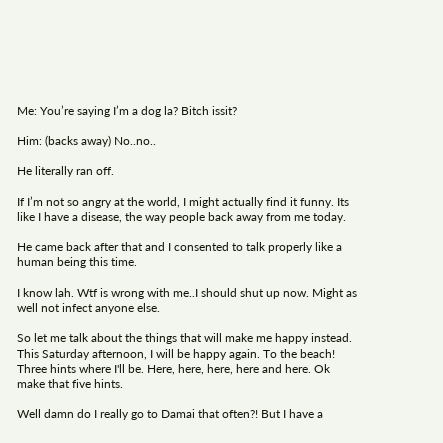Me: You’re saying I’m a dog la? Bitch issit?

Him: (backs away) No..no..

He literally ran off.

If I’m not so angry at the world, I might actually find it funny. Its like I have a disease, the way people back away from me today.

He came back after that and I consented to talk properly like a human being this time.

I know lah. Wtf is wrong with me..I should shut up now. Might as well not infect anyone else.

So let me talk about the things that will make me happy instead.
This Saturday afternoon, I will be happy again. To the beach! Three hints where I'll be. Here, here, here, here and here. Ok make that five hints.

Well damn do I really go to Damai that often?! But I have a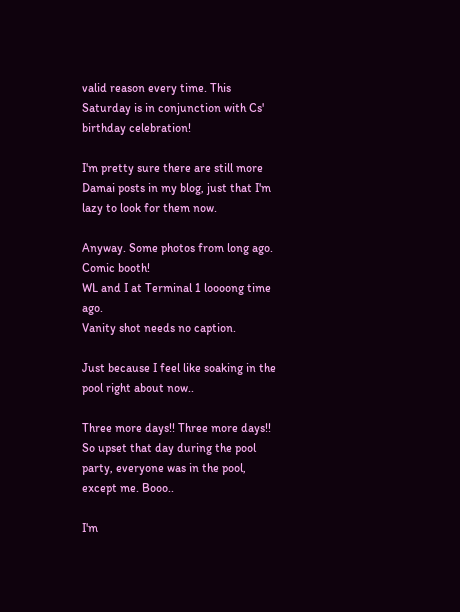valid reason every time. This Saturday is in conjunction with Cs' birthday celebration!

I'm pretty sure there are still more Damai posts in my blog, just that I'm lazy to look for them now.

Anyway. Some photos from long ago.
Comic booth!
WL and I at Terminal 1 loooong time ago.
Vanity shot needs no caption.

Just because I feel like soaking in the pool right about now..

Three more days!! Three more days!! So upset that day during the pool party, everyone was in the pool, except me. Booo..

I'm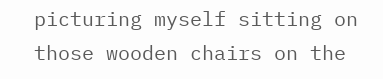picturing myself sitting on those wooden chairs on the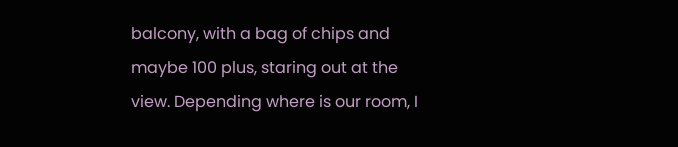balcony, with a bag of chips and maybe 100 plus, staring out at the view. Depending where is our room, I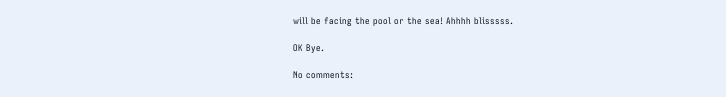will be facing the pool or the sea! Ahhhh blisssss.

OK Bye.

No comments: